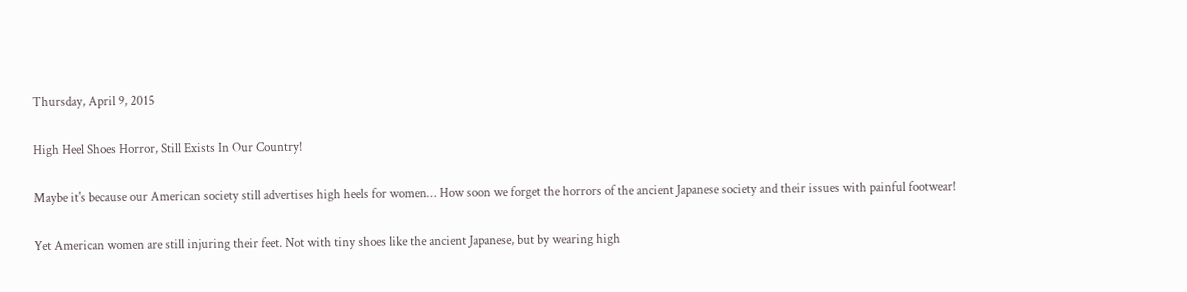Thursday, April 9, 2015

High Heel Shoes Horror, Still Exists In Our Country!

Maybe it's because our American society still advertises high heels for women… How soon we forget the horrors of the ancient Japanese society and their issues with painful footwear!

Yet American women are still injuring their feet. Not with tiny shoes like the ancient Japanese, but by wearing high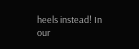heels instead! In our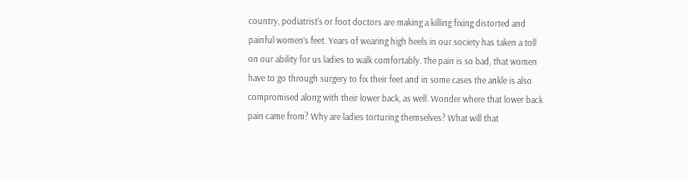country, podiatrist's or foot doctors are making a killing fixing distorted and painful women’s feet. Years of wearing high heels in our society has taken a toll on our ability for us ladies to walk comfortably. The pain is so bad, that women have to go through surgery to fix their feet and in some cases the ankle is also compromised along with their lower back, as well. Wonder where that lower back pain came from? Why are ladies torturing themselves? What will that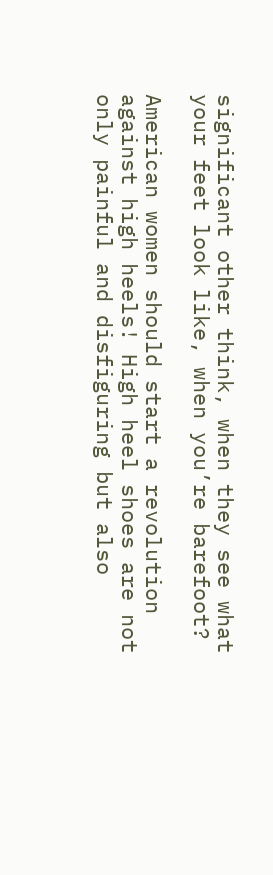significant other think, when they see what your feet look like, when you’re barefoot?

American women should start a revolution against high heels! High heel shoes are not only painful and disfiguring but also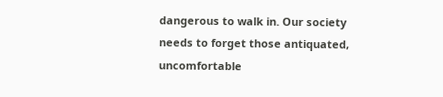dangerous to walk in. Our society needs to forget those antiquated, uncomfortable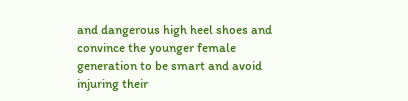and dangerous high heel shoes and convince the younger female generation to be smart and avoid injuring their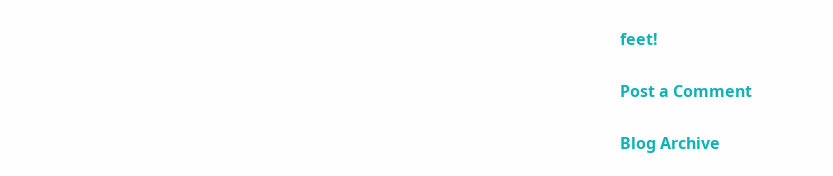feet!

Post a Comment

Blog Archive